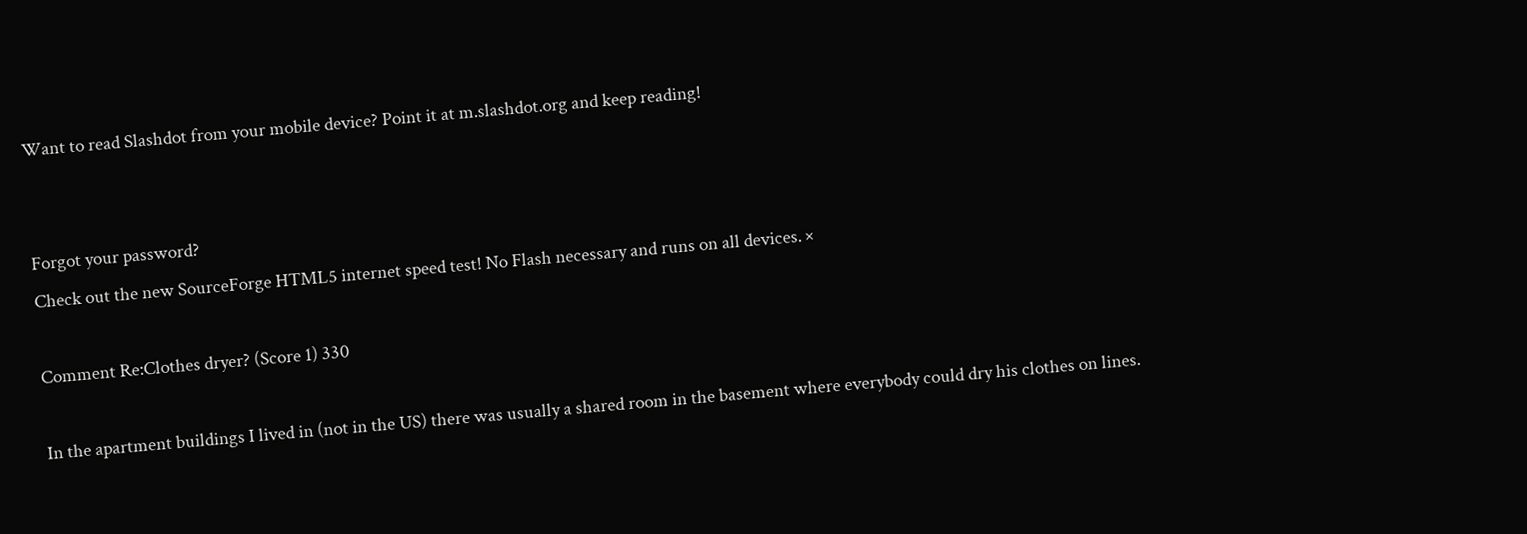Want to read Slashdot from your mobile device? Point it at m.slashdot.org and keep reading!


Forgot your password?
Check out the new SourceForge HTML5 internet speed test! No Flash necessary and runs on all devices. ×

Comment Re:Clothes dryer? (Score 1) 330

In the apartment buildings I lived in (not in the US) there was usually a shared room in the basement where everybody could dry his clothes on lines.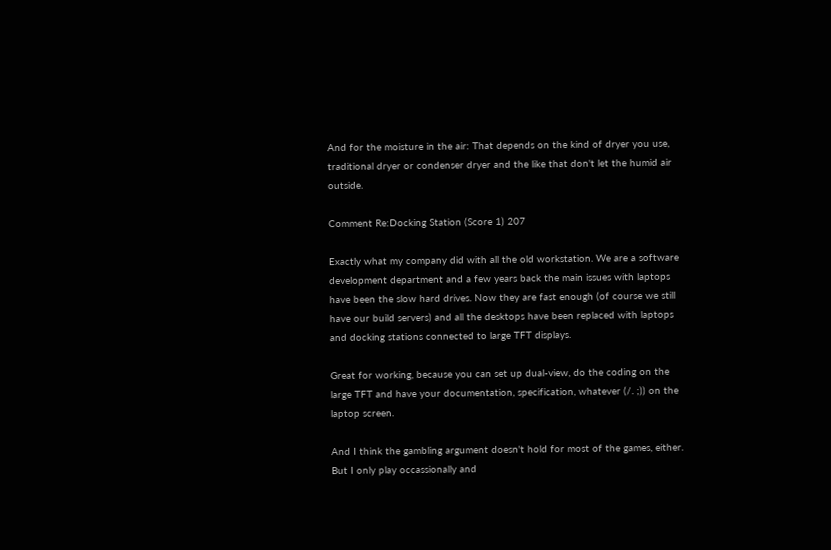And for the moisture in the air: That depends on the kind of dryer you use, traditional dryer or condenser dryer and the like that don't let the humid air outside.

Comment Re:Docking Station (Score 1) 207

Exactly what my company did with all the old workstation. We are a software development department and a few years back the main issues with laptops have been the slow hard drives. Now they are fast enough (of course we still have our build servers) and all the desktops have been replaced with laptops and docking stations connected to large TFT displays.

Great for working, because you can set up dual-view, do the coding on the large TFT and have your documentation, specification, whatever (/. ;)) on the laptop screen.

And I think the gambling argument doesn't hold for most of the games, either. But I only play occassionally and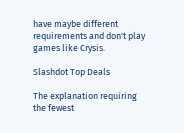have maybe different requirements and don't play games like Crysis.

Slashdot Top Deals

The explanation requiring the fewest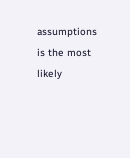assumptions is the most likely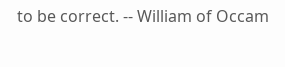to be correct. -- William of Occam